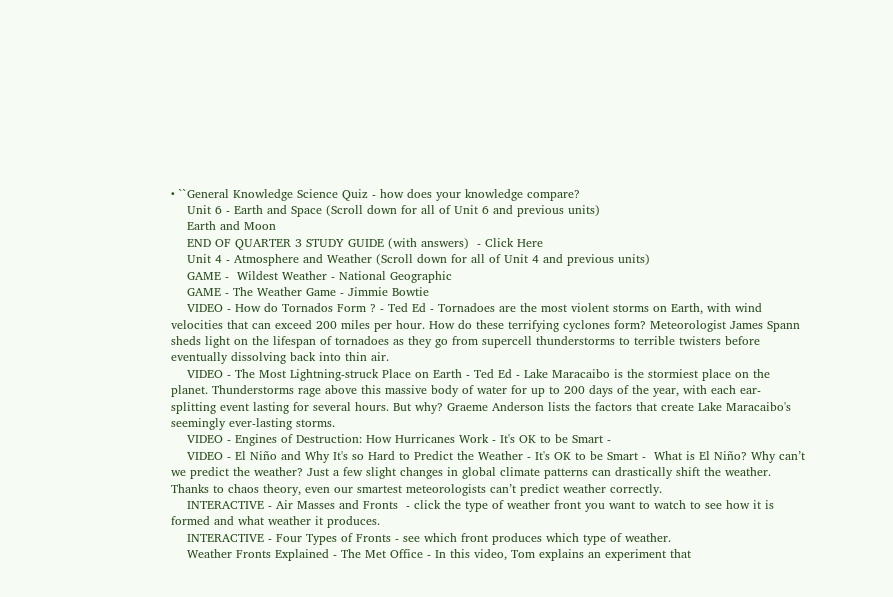• ``General Knowledge Science Quiz - how does your knowledge compare?
    Unit 6 - Earth and Space (Scroll down for all of Unit 6 and previous units)
    Earth and Moon
    END OF QUARTER 3 STUDY GUIDE (with answers)  - Click Here
    Unit 4 - Atmosphere and Weather (Scroll down for all of Unit 4 and previous units)
    GAME -  Wildest Weather - National Geographic
    GAME - The Weather Game - Jimmie Bowtie
    VIDEO - How do Tornados Form ? - Ted Ed - Tornadoes are the most violent storms on Earth, with wind velocities that can exceed 200 miles per hour. How do these terrifying cyclones form? Meteorologist James Spann sheds light on the lifespan of tornadoes as they go from supercell thunderstorms to terrible twisters before eventually dissolving back into thin air.
    VIDEO - The Most Lightning-struck Place on Earth - Ted Ed - Lake Maracaibo is the stormiest place on the planet. Thunderstorms rage above this massive body of water for up to 200 days of the year, with each ear-splitting event lasting for several hours. But why? Graeme Anderson lists the factors that create Lake Maracaibo's seemingly ever-lasting storms.
    VIDEO - Engines of Destruction: How Hurricanes Work - It's OK to be Smart -
    VIDEO - El Niño and Why It's so Hard to Predict the Weather - It's OK to be Smart -  What is El Niño? Why can’t we predict the weather? Just a few slight changes in global climate patterns can drastically shift the weather. Thanks to chaos theory, even our smartest meteorologists can’t predict weather correctly.
    INTERACTIVE - Air Masses and Fronts  - click the type of weather front you want to watch to see how it is formed and what weather it produces.
    INTERACTIVE - Four Types of Fronts - see which front produces which type of weather.
    Weather Fronts Explained - The Met Office - In this video, Tom explains an experiment that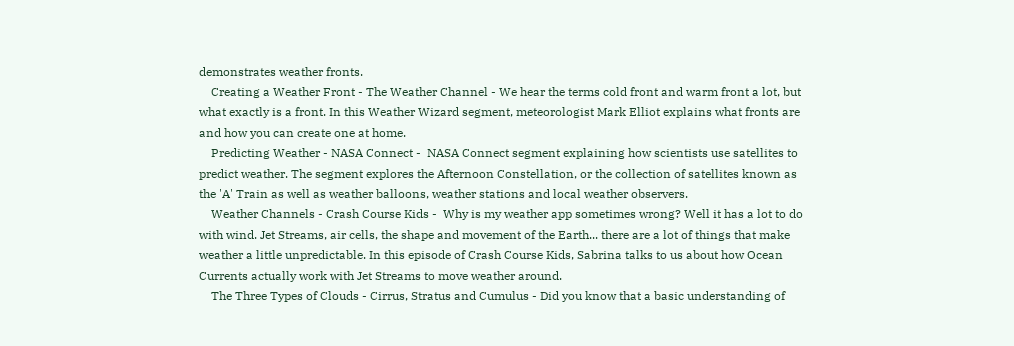demonstrates weather fronts.
    Creating a Weather Front - The Weather Channel - We hear the terms cold front and warm front a lot, but what exactly is a front. In this Weather Wizard segment, meteorologist Mark Elliot explains what fronts are and how you can create one at home.
    Predicting Weather - NASA Connect -  NASA Connect segment explaining how scientists use satellites to predict weather. The segment explores the Afternoon Constellation, or the collection of satellites known as the 'A' Train as well as weather balloons, weather stations and local weather observers.
    Weather Channels - Crash Course Kids -  Why is my weather app sometimes wrong? Well it has a lot to do with wind. Jet Streams, air cells, the shape and movement of the Earth... there are a lot of things that make weather a little unpredictable. In this episode of Crash Course Kids, Sabrina talks to us about how Ocean Currents actually work with Jet Streams to move weather around.
    The Three Types of Clouds - Cirrus, Stratus and Cumulus - Did you know that a basic understanding of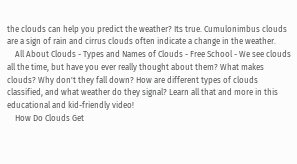the clouds can help you predict the weather? Its true. Cumulonimbus clouds are a sign of rain and cirrus clouds often indicate a change in the weather.
    All About Clouds - Types and Names of Clouds - Free School - We see clouds all the time, but have you ever really thought about them? What makes clouds? Why don't they fall down? How are different types of clouds classified, and what weather do they signal? Learn all that and more in this educational and kid-friendly video!
    How Do Clouds Get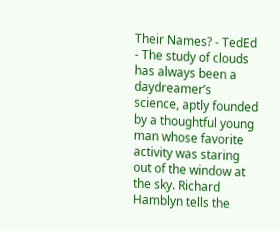Their Names? - TedEd - The study of clouds has always been a daydreamer’s science, aptly founded by a thoughtful young man whose favorite activity was staring out of the window at the sky. Richard Hamblyn tells the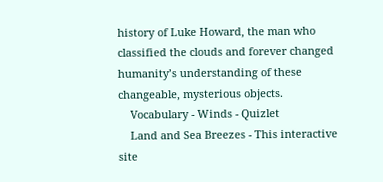history of Luke Howard, the man who classified the clouds and forever changed humanity’s understanding of these changeable, mysterious objects.
    Vocabulary - Winds - Quizlet
    Land and Sea Breezes - This interactive site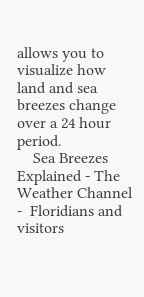allows you to visualize how land and sea breezes change over a 24 hour period.
    Sea Breezes Explained - The Weather Channel -  Floridians and visitors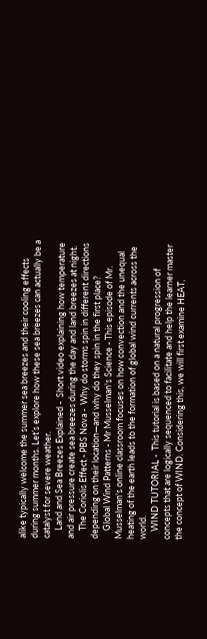alike typically welcome the summer sea breezes and their cooling effects during summer months. Let’s explore how these sea breezes can actually be a catalyst for severe weather.
    Land and Sea Breezes Explained -  Short video explaining how temperature and air pressure create sea breezes during the day and land breezes at night.
    The Coriolis Effect - PBS Nova -  Why do storms spin in different directions depending on their location—and why do they spin in the first place?
    Global Wind Patterns - Mr Musselman's Science - This episode of Mr. Musselman's online classroom focuses on how convection and the unequal heating of the earth leads to the formation of global wind currents across the world.
    WIND TUTORIAL -  This tutorial is based on a natural progression of concepts that are logically sequenced to facilitate and help the learner master the concept of WIND. Considering this, we will first examine HEAT,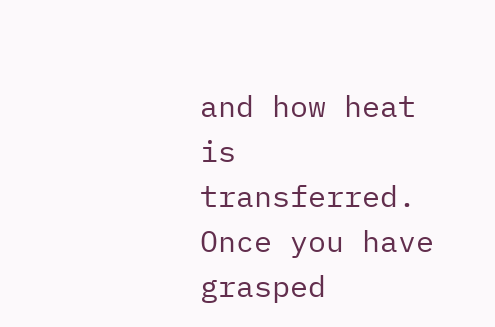and how heat is transferred. Once you have grasped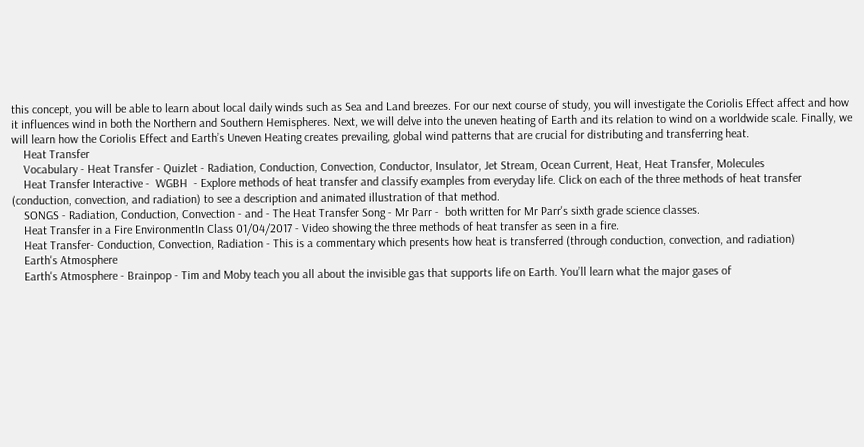this concept, you will be able to learn about local daily winds such as Sea and Land breezes. For our next course of study, you will investigate the Coriolis Effect affect and how it influences wind in both the Northern and Southern Hemispheres. Next, we will delve into the uneven heating of Earth and its relation to wind on a worldwide scale. Finally, we will learn how the Coriolis Effect and Earth’s Uneven Heating creates prevailing, global wind patterns that are crucial for distributing and transferring heat.
    Heat Transfer
    Vocabulary - Heat Transfer - Quizlet - Radiation, Conduction, Convection, Conductor, Insulator, Jet Stream, Ocean Current, Heat, Heat Transfer, Molecules
    Heat Transfer Interactive -  WGBH  - Explore methods of heat transfer and classify examples from everyday life. Click on each of the three methods of heat transfer (conduction, convection, and radiation) to see a description and animated illustration of that method.
    SONGS - Radiation, Conduction, Convection - and - The Heat Transfer Song - Mr Parr -  both written for Mr Parr's sixth grade science classes.
    Heat Transfer in a Fire EnvironmentIn Class 01/04/2017 - Video showing the three methods of heat transfer as seen in a fire.
    Heat Transfer- Conduction, Convection, Radiation - This is a commentary which presents how heat is transferred (through conduction, convection, and radiation)
    Earth's Atmosphere
    Earth's Atmosphere - Brainpop - Tim and Moby teach you all about the invisible gas that supports life on Earth. You’ll learn what the major gases of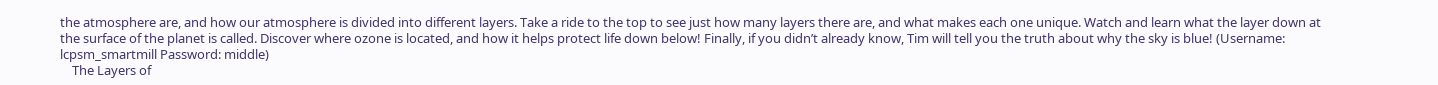the atmosphere are, and how our atmosphere is divided into different layers. Take a ride to the top to see just how many layers there are, and what makes each one unique. Watch and learn what the layer down at the surface of the planet is called. Discover where ozone is located, and how it helps protect life down below! Finally, if you didn’t already know, Tim will tell you the truth about why the sky is blue! (Username: lcpsm_smartmill Password: middle)
    The Layers of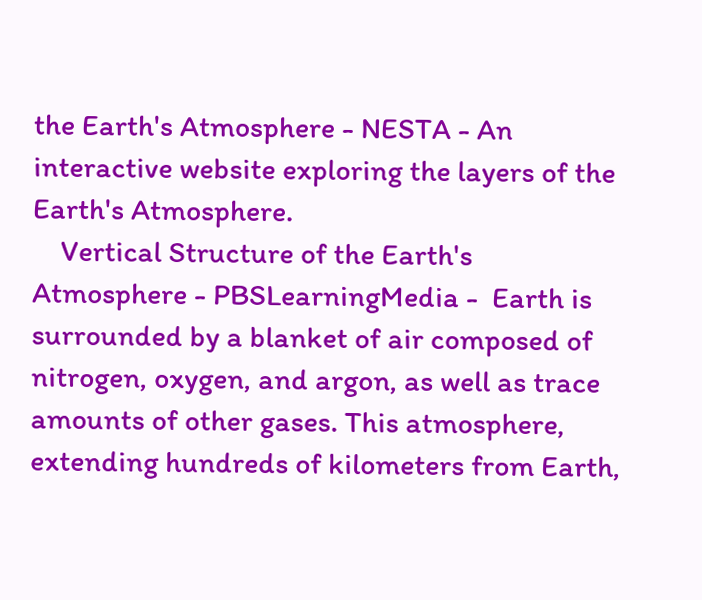the Earth's Atmosphere - NESTA - An interactive website exploring the layers of the Earth's Atmosphere.
    Vertical Structure of the Earth's Atmosphere - PBSLearningMedia -  Earth is surrounded by a blanket of air composed of nitrogen, oxygen, and argon, as well as trace amounts of other gases. This atmosphere, extending hundreds of kilometers from Earth,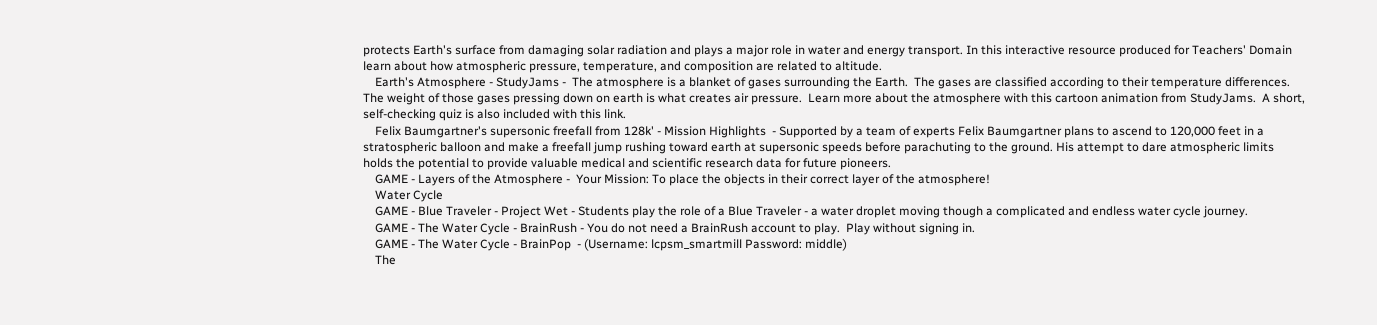protects Earth's surface from damaging solar radiation and plays a major role in water and energy transport. In this interactive resource produced for Teachers' Domain learn about how atmospheric pressure, temperature, and composition are related to altitude.
    Earth's Atmosphere - StudyJams -  The atmosphere is a blanket of gases surrounding the Earth.  The gases are classified according to their temperature differences.  The weight of those gases pressing down on earth is what creates air pressure.  Learn more about the atmosphere with this cartoon animation from StudyJams.  A short, self-checking quiz is also included with this link.
    Felix Baumgartner's supersonic freefall from 128k' - Mission Highlights  - Supported by a team of experts Felix Baumgartner plans to ascend to 120,000 feet in a stratospheric balloon and make a freefall jump rushing toward earth at supersonic speeds before parachuting to the ground. His attempt to dare atmospheric limits holds the potential to provide valuable medical and scientific research data for future pioneers.
    GAME - Layers of the Atmosphere -  Your Mission: To place the objects in their correct layer of the atmosphere!
    Water Cycle
    GAME - Blue Traveler - Project Wet - Students play the role of a Blue Traveler - a water droplet moving though a complicated and endless water cycle journey.
    GAME - The Water Cycle - BrainRush - You do not need a BrainRush account to play.  Play without signing in.
    GAME - The Water Cycle - BrainPop  - (Username: lcpsm_smartmill Password: middle)
    The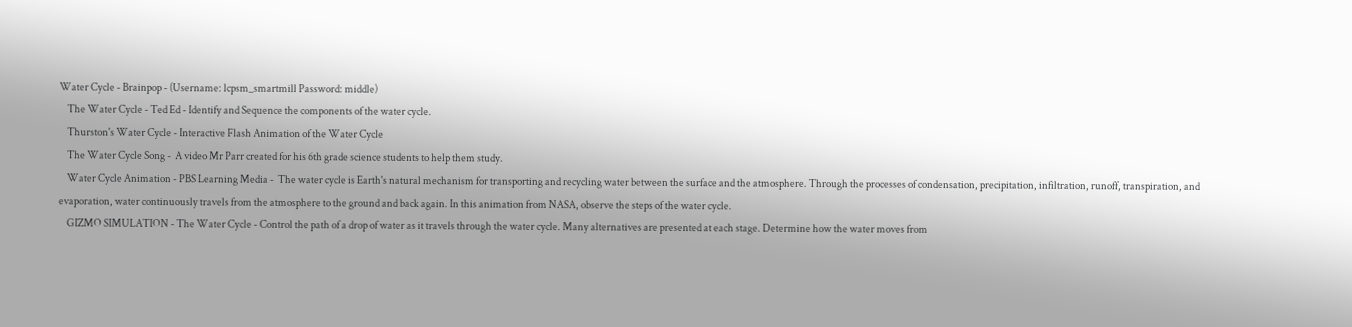Water Cycle - Brainpop - (Username: lcpsm_smartmill Password: middle)
    The Water Cycle - Ted Ed - Identify and Sequence the components of the water cycle.
    Thurston's Water Cycle - Interactive Flash Animation of the Water Cycle
    The Water Cycle Song -  A video Mr Parr created for his 6th grade science students to help them study.
    Water Cycle Animation - PBS Learning Media -  The water cycle is Earth's natural mechanism for transporting and recycling water between the surface and the atmosphere. Through the processes of condensation, precipitation, infiltration, runoff, transpiration, and evaporation, water continuously travels from the atmosphere to the ground and back again. In this animation from NASA, observe the steps of the water cycle.
    GIZMO SIMULATION - The Water Cycle - Control the path of a drop of water as it travels through the water cycle. Many alternatives are presented at each stage. Determine how the water moves from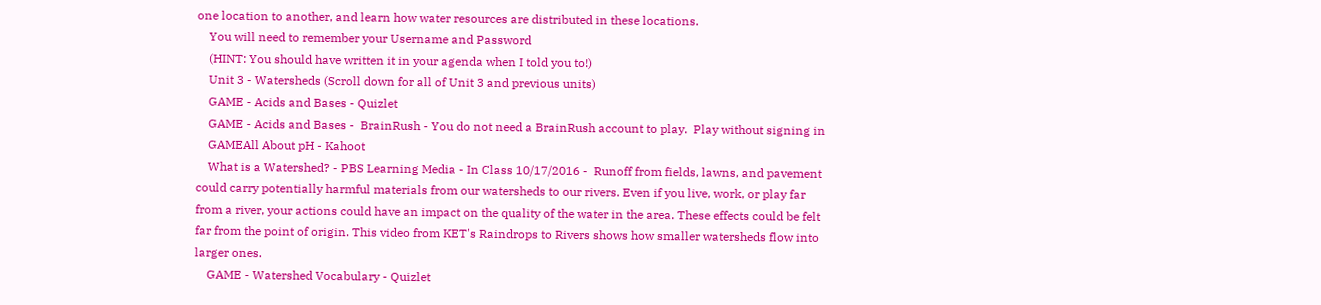one location to another, and learn how water resources are distributed in these locations.
    You will need to remember your Username and Password
    (HINT: You should have written it in your agenda when I told you to!)
    Unit 3 - Watersheds (Scroll down for all of Unit 3 and previous units)
    GAME - Acids and Bases - Quizlet
    GAME - Acids and Bases -  BrainRush - You do not need a BrainRush account to play.  Play without signing in
    GAMEAll About pH - Kahoot
    What is a Watershed? - PBS Learning Media - In Class 10/17/2016 -  Runoff from fields, lawns, and pavement could carry potentially harmful materials from our watersheds to our rivers. Even if you live, work, or play far from a river, your actions could have an impact on the quality of the water in the area. These effects could be felt far from the point of origin. This video from KET's Raindrops to Rivers shows how smaller watersheds flow into larger ones.
    GAME - Watershed Vocabulary - Quizlet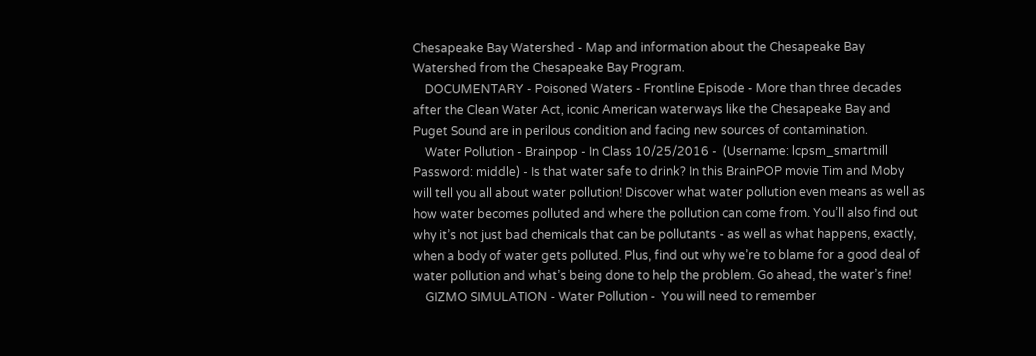Chesapeake Bay Watershed - Map and information about the Chesapeake Bay Watershed from the Chesapeake Bay Program.
    DOCUMENTARY - Poisoned Waters - Frontline Episode - More than three decades after the Clean Water Act, iconic American waterways like the Chesapeake Bay and Puget Sound are in perilous condition and facing new sources of contamination.
    Water Pollution - Brainpop - In Class 10/25/2016 -  (Username: lcpsm_smartmill Password: middle) - Is that water safe to drink? In this BrainPOP movie Tim and Moby will tell you all about water pollution! Discover what water pollution even means as well as how water becomes polluted and where the pollution can come from. You’ll also find out why it’s not just bad chemicals that can be pollutants - as well as what happens, exactly, when a body of water gets polluted. Plus, find out why we’re to blame for a good deal of water pollution and what’s being done to help the problem. Go ahead, the water’s fine!
    GIZMO SIMULATION - Water Pollution -  You will need to remember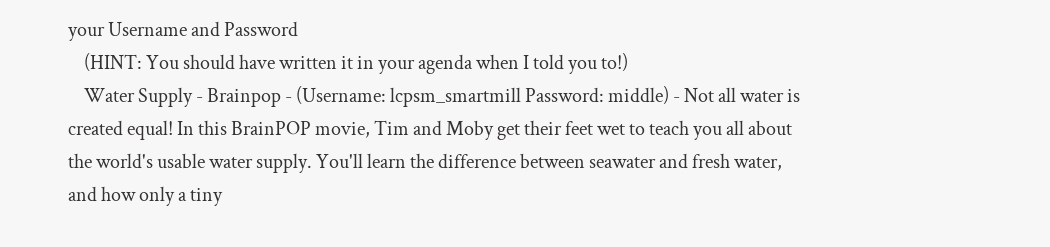your Username and Password
    (HINT: You should have written it in your agenda when I told you to!)
    Water Supply - Brainpop - (Username: lcpsm_smartmill Password: middle) - Not all water is created equal! In this BrainPOP movie, Tim and Moby get their feet wet to teach you all about the world's usable water supply. You'll learn the difference between seawater and fresh water, and how only a tiny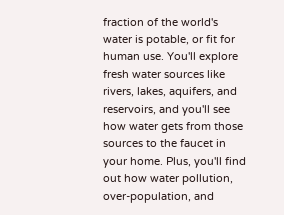fraction of the world's water is potable, or fit for human use. You'll explore fresh water sources like rivers, lakes, aquifers, and reservoirs, and you'll see how water gets from those sources to the faucet in your home. Plus, you'll find out how water pollution, over-population, and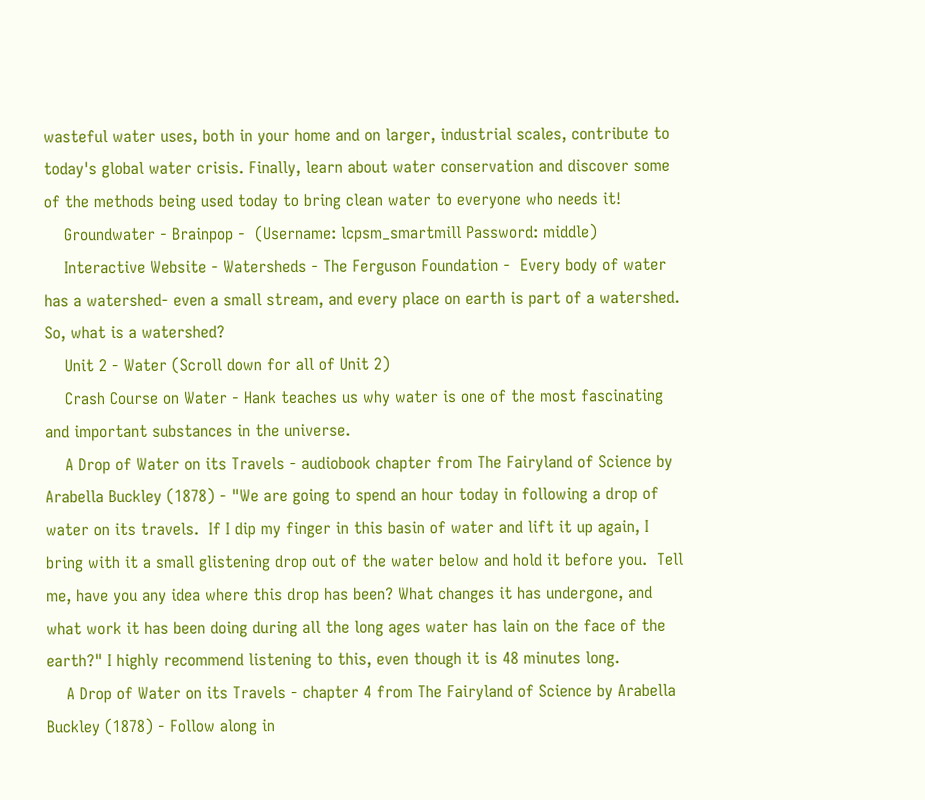wasteful water uses, both in your home and on larger, industrial scales, contribute to today's global water crisis. Finally, learn about water conservation and discover some of the methods being used today to bring clean water to everyone who needs it!
    Groundwater - Brainpop -  (Username: lcpsm_smartmill Password: middle)
    Interactive Website - Watersheds - The Ferguson Foundation -  Every body of water has a watershed- even a small stream, and every place on earth is part of a watershed. So, what is a watershed?
    Unit 2 - Water (Scroll down for all of Unit 2)
    Crash Course on Water - Hank teaches us why water is one of the most fascinating and important substances in the universe.
    A Drop of Water on its Travels - audiobook chapter from The Fairyland of Science by Arabella Buckley (1878) - "We are going to spend an hour today in following a drop of water on its travels.  If I dip my finger in this basin of water and lift it up again, I bring with it a small glistening drop out of the water below and hold it before you.  Tell me, have you any idea where this drop has been? What changes it has undergone, and what work it has been doing during all the long ages water has lain on the face of the earth?" I highly recommend listening to this, even though it is 48 minutes long.
    A Drop of Water on its Travels - chapter 4 from The Fairyland of Science by Arabella Buckley (1878) - Follow along in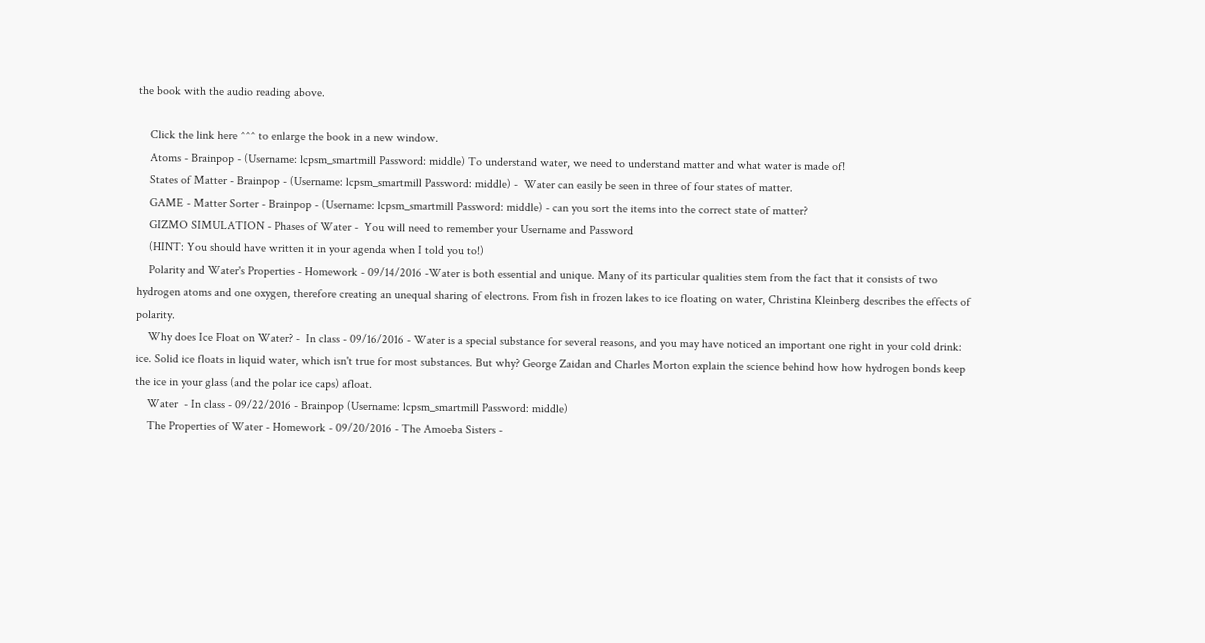the book with the audio reading above.

    Click the link here ^^^ to enlarge the book in a new window.
    Atoms - Brainpop - (Username: lcpsm_smartmill Password: middle) To understand water, we need to understand matter and what water is made of!
    States of Matter - Brainpop - (Username: lcpsm_smartmill Password: middle) -  Water can easily be seen in three of four states of matter.
    GAME - Matter Sorter - Brainpop - (Username: lcpsm_smartmill Password: middle) - can you sort the items into the correct state of matter?
    GIZMO SIMULATION - Phases of Water -  You will need to remember your Username and Password
    (HINT: You should have written it in your agenda when I told you to!)
    Polarity and Water's Properties - Homework - 09/14/2016 -Water is both essential and unique. Many of its particular qualities stem from the fact that it consists of two hydrogen atoms and one oxygen, therefore creating an unequal sharing of electrons. From fish in frozen lakes to ice floating on water, Christina Kleinberg describes the effects of polarity.
    Why does Ice Float on Water? -  In class - 09/16/2016 - Water is a special substance for several reasons, and you may have noticed an important one right in your cold drink: ice. Solid ice floats in liquid water, which isn't true for most substances. But why? George Zaidan and Charles Morton explain the science behind how how hydrogen bonds keep the ice in your glass (and the polar ice caps) afloat.
    Water  - In class - 09/22/2016 - Brainpop (Username: lcpsm_smartmill Password: middle)
    The Properties of Water - Homework - 09/20/2016 - The Amoeba Sisters -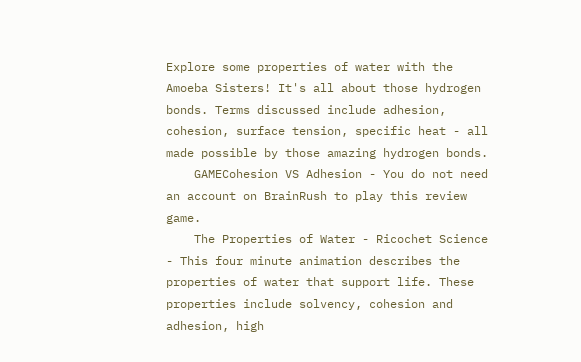Explore some properties of water with the Amoeba Sisters! It's all about those hydrogen bonds. Terms discussed include adhesion, cohesion, surface tension, specific heat - all made possible by those amazing hydrogen bonds.
    GAMECohesion VS Adhesion - You do not need an account on BrainRush to play this review game.
    The Properties of Water - Ricochet Science - This four minute animation describes the properties of water that support life. These properties include solvency, cohesion and adhesion, high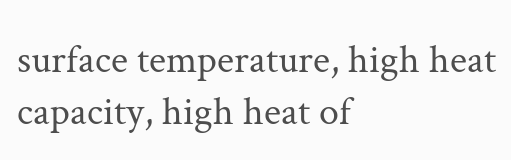surface temperature, high heat capacity, high heat of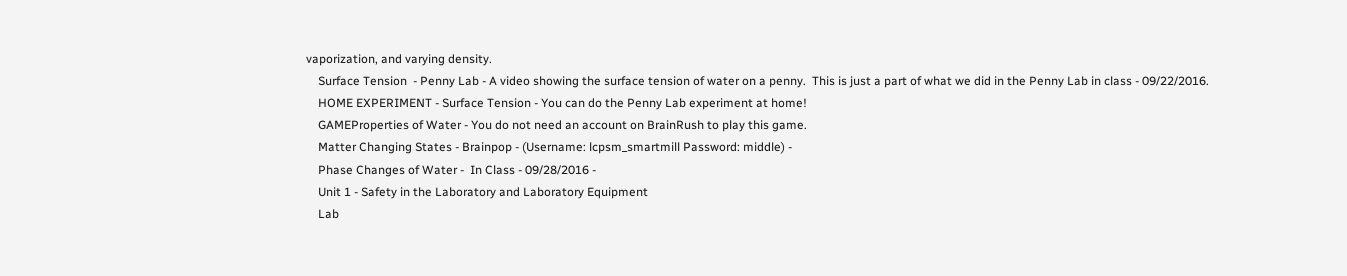vaporization, and varying density.
    Surface Tension  - Penny Lab - A video showing the surface tension of water on a penny.  This is just a part of what we did in the Penny Lab in class - 09/22/2016.
    HOME EXPERIMENT - Surface Tension - You can do the Penny Lab experiment at home!
    GAMEProperties of Water - You do not need an account on BrainRush to play this game.
    Matter Changing States - Brainpop - (Username: lcpsm_smartmill Password: middle) -
    Phase Changes of Water -  In Class - 09/28/2016 -
    Unit 1 - Safety in the Laboratory and Laboratory Equipment
    Lab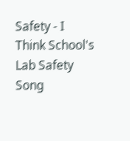Safety - I Think School's Lab Safety Song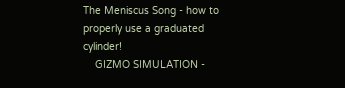The Meniscus Song - how to properly use a graduated cylinder!
    GIZMO SIMULATION -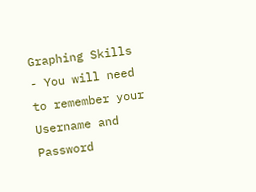Graphing Skills - You will need to remember your Username and Password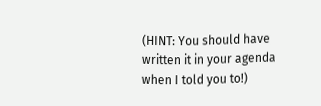(HINT: You should have written it in your agenda when I told you to!)